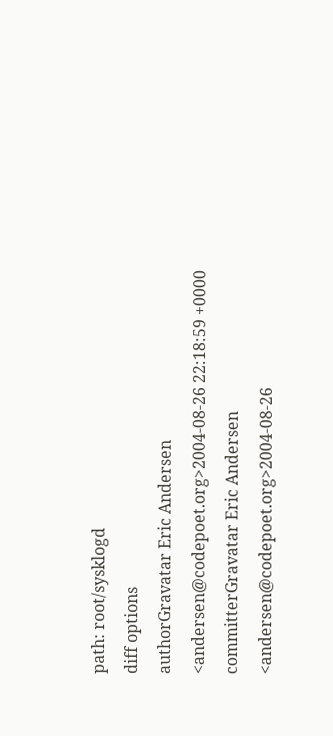path: root/sysklogd
diff options
authorGravatar Eric Andersen <andersen@codepoet.org>2004-08-26 22:18:59 +0000
committerGravatar Eric Andersen <andersen@codepoet.org>2004-08-26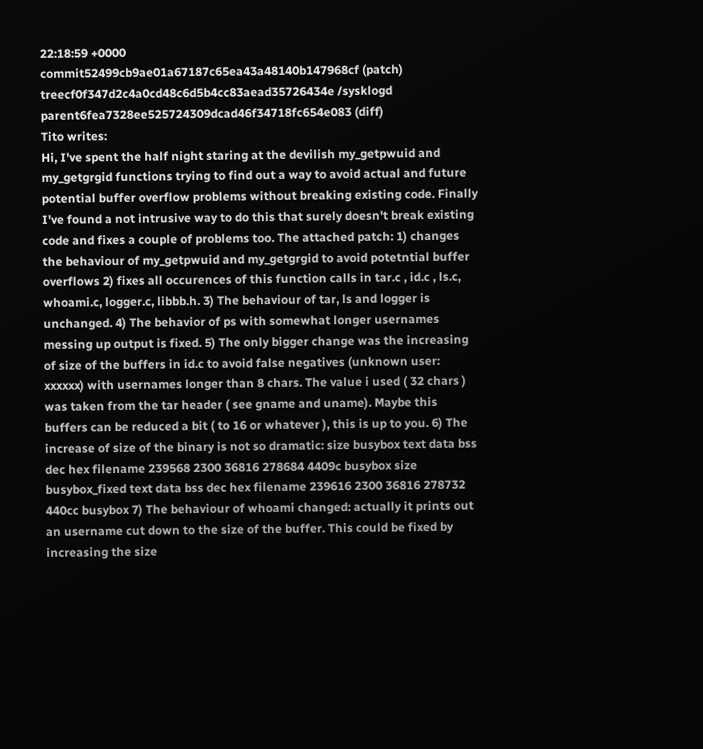22:18:59 +0000
commit52499cb9ae01a67187c65ea43a48140b147968cf (patch)
treecf0f347d2c4a0cd48c6d5b4cc83aead35726434e /sysklogd
parent6fea7328ee525724309dcad46f34718fc654e083 (diff)
Tito writes:
Hi, I've spent the half night staring at the devilish my_getpwuid and my_getgrgid functions trying to find out a way to avoid actual and future potential buffer overflow problems without breaking existing code. Finally I've found a not intrusive way to do this that surely doesn't break existing code and fixes a couple of problems too. The attached patch: 1) changes the behaviour of my_getpwuid and my_getgrgid to avoid potetntial buffer overflows 2) fixes all occurences of this function calls in tar.c , id.c , ls.c, whoami.c, logger.c, libbb.h. 3) The behaviour of tar, ls and logger is unchanged. 4) The behavior of ps with somewhat longer usernames messing up output is fixed. 5) The only bigger change was the increasing of size of the buffers in id.c to avoid false negatives (unknown user: xxxxxx) with usernames longer than 8 chars. The value i used ( 32 chars ) was taken from the tar header ( see gname and uname). Maybe this buffers can be reduced a bit ( to 16 or whatever ), this is up to you. 6) The increase of size of the binary is not so dramatic: size busybox text data bss dec hex filename 239568 2300 36816 278684 4409c busybox size busybox_fixed text data bss dec hex filename 239616 2300 36816 278732 440cc busybox 7) The behaviour of whoami changed: actually it prints out an username cut down to the size of the buffer. This could be fixed by increasing the size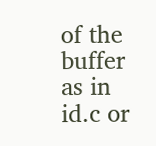of the buffer as in id.c or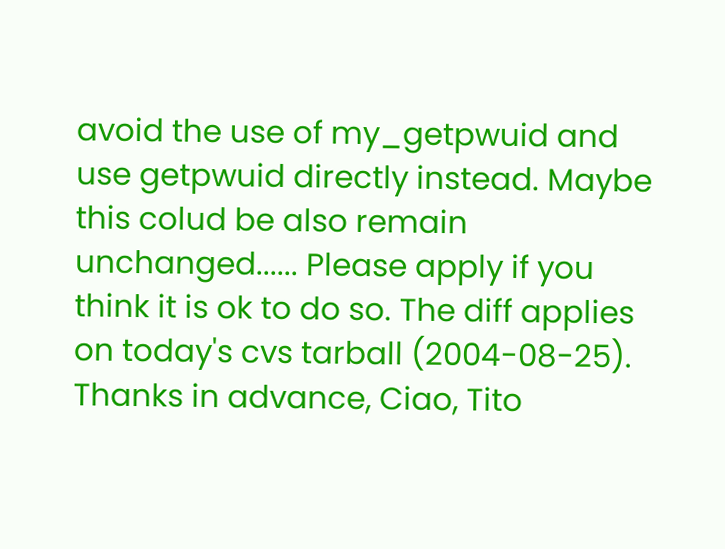avoid the use of my_getpwuid and use getpwuid directly instead. Maybe this colud be also remain unchanged...... Please apply if you think it is ok to do so. The diff applies on today's cvs tarball (2004-08-25). Thanks in advance, Ciao, Tito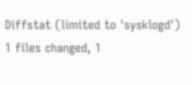Diffstat (limited to 'sysklogd')
1 files changed, 1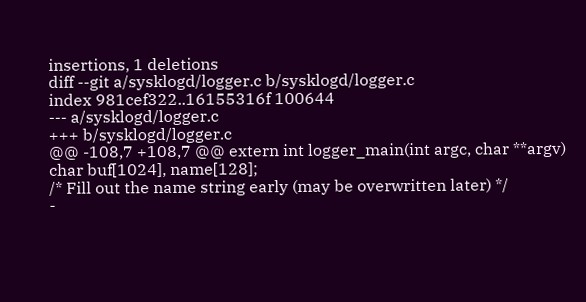insertions, 1 deletions
diff --git a/sysklogd/logger.c b/sysklogd/logger.c
index 981cef322..16155316f 100644
--- a/sysklogd/logger.c
+++ b/sysklogd/logger.c
@@ -108,7 +108,7 @@ extern int logger_main(int argc, char **argv)
char buf[1024], name[128];
/* Fill out the name string early (may be overwritten later) */
-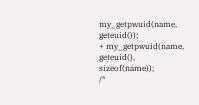my_getpwuid(name, geteuid());
+ my_getpwuid(name, geteuid(), sizeof(name));
/*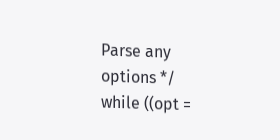Parse any options */
while ((opt =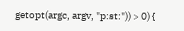getopt(argc, argv, "p:st:")) > 0) {